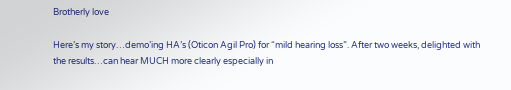Brotherly love

Here’s my story…demo’ing HA’s (Oticon Agil Pro) for “mild hearing loss”. After two weeks, delighted with the results…can hear MUCH more clearly especially in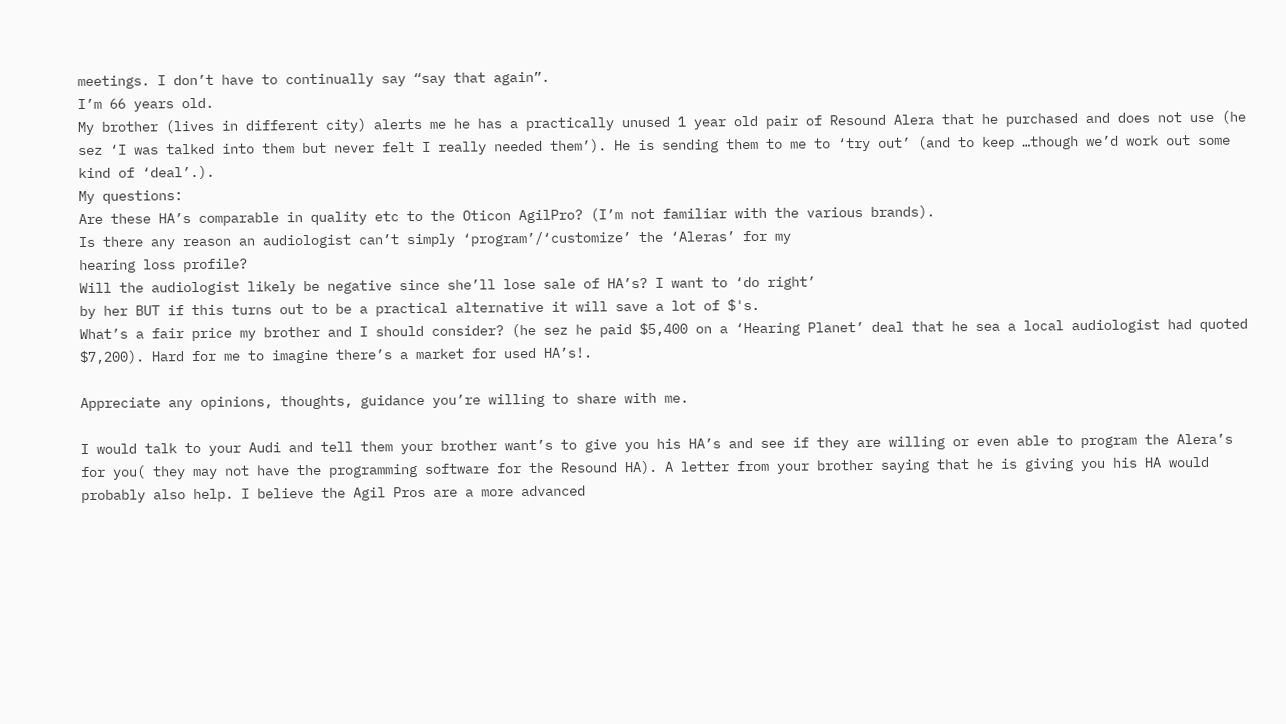meetings. I don’t have to continually say “say that again”.
I’m 66 years old.
My brother (lives in different city) alerts me he has a practically unused 1 year old pair of Resound Alera that he purchased and does not use (he sez ‘I was talked into them but never felt I really needed them’). He is sending them to me to ‘try out’ (and to keep …though we’d work out some kind of ‘deal’.).
My questions:
Are these HA’s comparable in quality etc to the Oticon AgilPro? (I’m not familiar with the various brands).
Is there any reason an audiologist can’t simply ‘program’/‘customize’ the ‘Aleras’ for my
hearing loss profile?
Will the audiologist likely be negative since she’ll lose sale of HA’s? I want to ‘do right’
by her BUT if this turns out to be a practical alternative it will save a lot of $'s.
What’s a fair price my brother and I should consider? (he sez he paid $5,400 on a ‘Hearing Planet’ deal that he sea a local audiologist had quoted $7,200). Hard for me to imagine there’s a market for used HA’s!.

Appreciate any opinions, thoughts, guidance you’re willing to share with me.

I would talk to your Audi and tell them your brother want’s to give you his HA’s and see if they are willing or even able to program the Alera’s for you( they may not have the programming software for the Resound HA). A letter from your brother saying that he is giving you his HA would probably also help. I believe the Agil Pros are a more advanced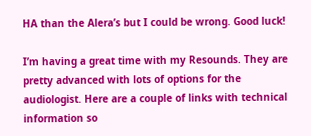HA than the Alera’s but I could be wrong. Good luck!

I’m having a great time with my Resounds. They are pretty advanced with lots of options for the audiologist. Here are a couple of links with technical information so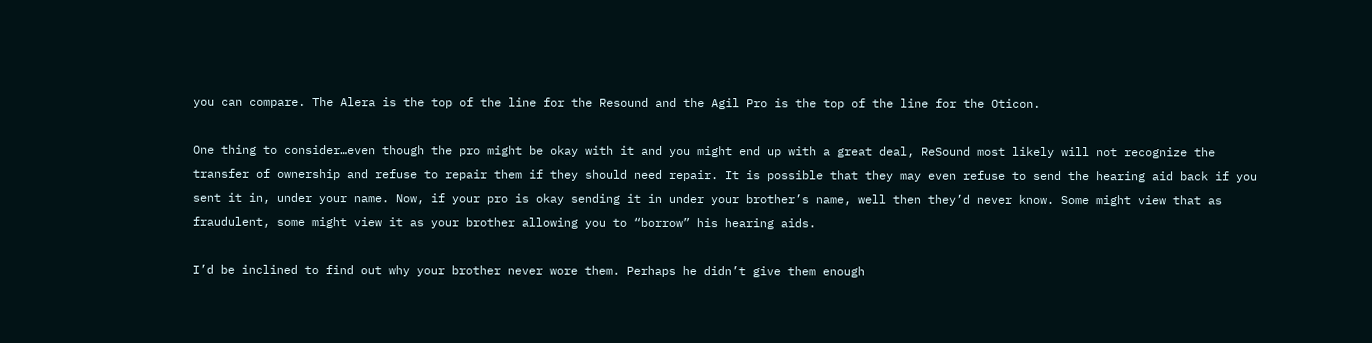you can compare. The Alera is the top of the line for the Resound and the Agil Pro is the top of the line for the Oticon.

One thing to consider…even though the pro might be okay with it and you might end up with a great deal, ReSound most likely will not recognize the transfer of ownership and refuse to repair them if they should need repair. It is possible that they may even refuse to send the hearing aid back if you sent it in, under your name. Now, if your pro is okay sending it in under your brother’s name, well then they’d never know. Some might view that as fraudulent, some might view it as your brother allowing you to “borrow” his hearing aids.

I’d be inclined to find out why your brother never wore them. Perhaps he didn’t give them enough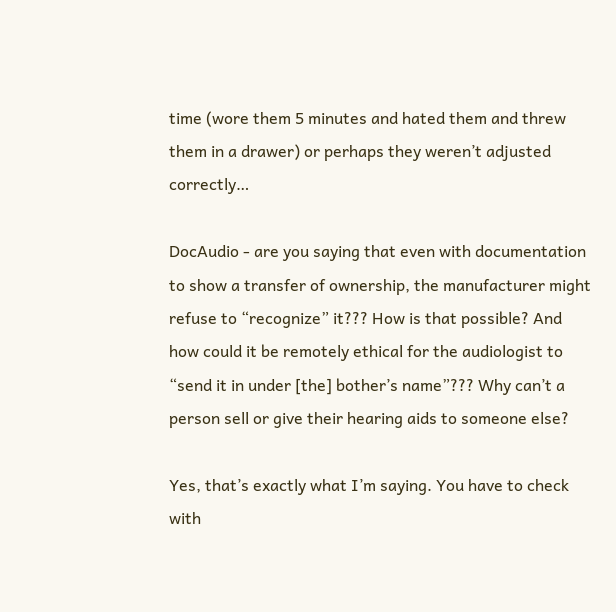time (wore them 5 minutes and hated them and threw them in a drawer) or perhaps they weren’t adjusted correctly…

DocAudio - are you saying that even with documentation to show a transfer of ownership, the manufacturer might refuse to “recognize” it??? How is that possible? And how could it be remotely ethical for the audiologist to “send it in under [the] bother’s name”??? Why can’t a person sell or give their hearing aids to someone else?

Yes, that’s exactly what I’m saying. You have to check with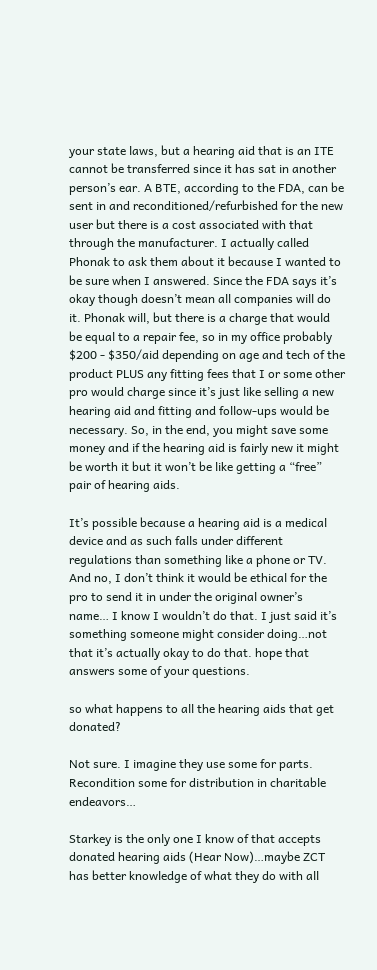your state laws, but a hearing aid that is an ITE cannot be transferred since it has sat in another person’s ear. A BTE, according to the FDA, can be sent in and reconditioned/refurbished for the new user but there is a cost associated with that through the manufacturer. I actually called Phonak to ask them about it because I wanted to be sure when I answered. Since the FDA says it’s okay though doesn’t mean all companies will do it. Phonak will, but there is a charge that would be equal to a repair fee, so in my office probably $200 - $350/aid depending on age and tech of the product PLUS any fitting fees that I or some other pro would charge since it’s just like selling a new hearing aid and fitting and follow-ups would be necessary. So, in the end, you might save some money and if the hearing aid is fairly new it might be worth it but it won’t be like getting a “free” pair of hearing aids.

It’s possible because a hearing aid is a medical device and as such falls under different regulations than something like a phone or TV. And no, I don’t think it would be ethical for the pro to send it in under the original owner’s name… I know I wouldn’t do that. I just said it’s something someone might consider doing…not that it’s actually okay to do that. hope that answers some of your questions.

so what happens to all the hearing aids that get donated?

Not sure. I imagine they use some for parts. Recondition some for distribution in charitable endeavors…

Starkey is the only one I know of that accepts donated hearing aids (Hear Now)…maybe ZCT has better knowledge of what they do with all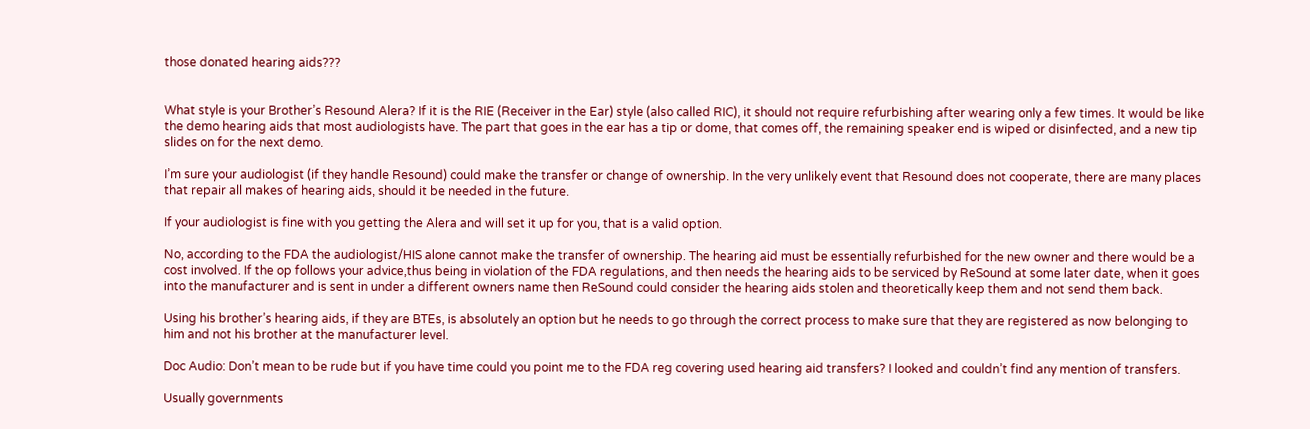those donated hearing aids???


What style is your Brother’s Resound Alera? If it is the RIE (Receiver in the Ear) style (also called RIC), it should not require refurbishing after wearing only a few times. It would be like the demo hearing aids that most audiologists have. The part that goes in the ear has a tip or dome, that comes off, the remaining speaker end is wiped or disinfected, and a new tip slides on for the next demo.

I’m sure your audiologist (if they handle Resound) could make the transfer or change of ownership. In the very unlikely event that Resound does not cooperate, there are many places that repair all makes of hearing aids, should it be needed in the future.

If your audiologist is fine with you getting the Alera and will set it up for you, that is a valid option.

No, according to the FDA the audiologist/HIS alone cannot make the transfer of ownership. The hearing aid must be essentially refurbished for the new owner and there would be a cost involved. If the op follows your advice,thus being in violation of the FDA regulations, and then needs the hearing aids to be serviced by ReSound at some later date, when it goes into the manufacturer and is sent in under a different owners name then ReSound could consider the hearing aids stolen and theoretically keep them and not send them back.

Using his brother’s hearing aids, if they are BTEs, is absolutely an option but he needs to go through the correct process to make sure that they are registered as now belonging to him and not his brother at the manufacturer level.

Doc Audio: Don’t mean to be rude but if you have time could you point me to the FDA reg covering used hearing aid transfers? I looked and couldn’t find any mention of transfers.

Usually governments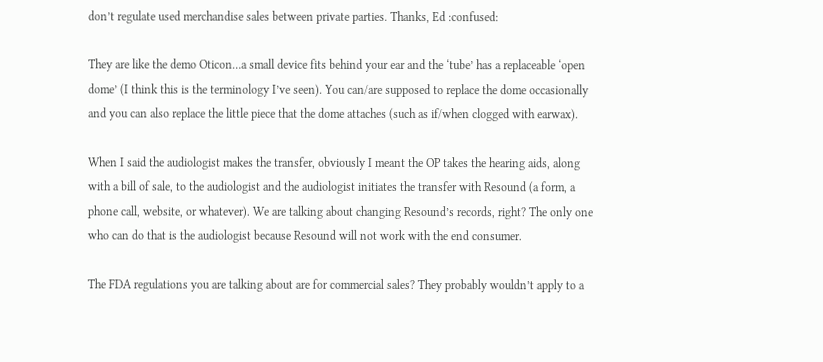don’t regulate used merchandise sales between private parties. Thanks, Ed :confused:

They are like the demo Oticon…a small device fits behind your ear and the ‘tube’ has a replaceable ‘open dome’ (I think this is the terminology I’ve seen). You can/are supposed to replace the dome occasionally and you can also replace the little piece that the dome attaches (such as if/when clogged with earwax).

When I said the audiologist makes the transfer, obviously I meant the OP takes the hearing aids, along with a bill of sale, to the audiologist and the audiologist initiates the transfer with Resound (a form, a phone call, website, or whatever). We are talking about changing Resound’s records, right? The only one who can do that is the audiologist because Resound will not work with the end consumer.

The FDA regulations you are talking about are for commercial sales? They probably wouldn’t apply to a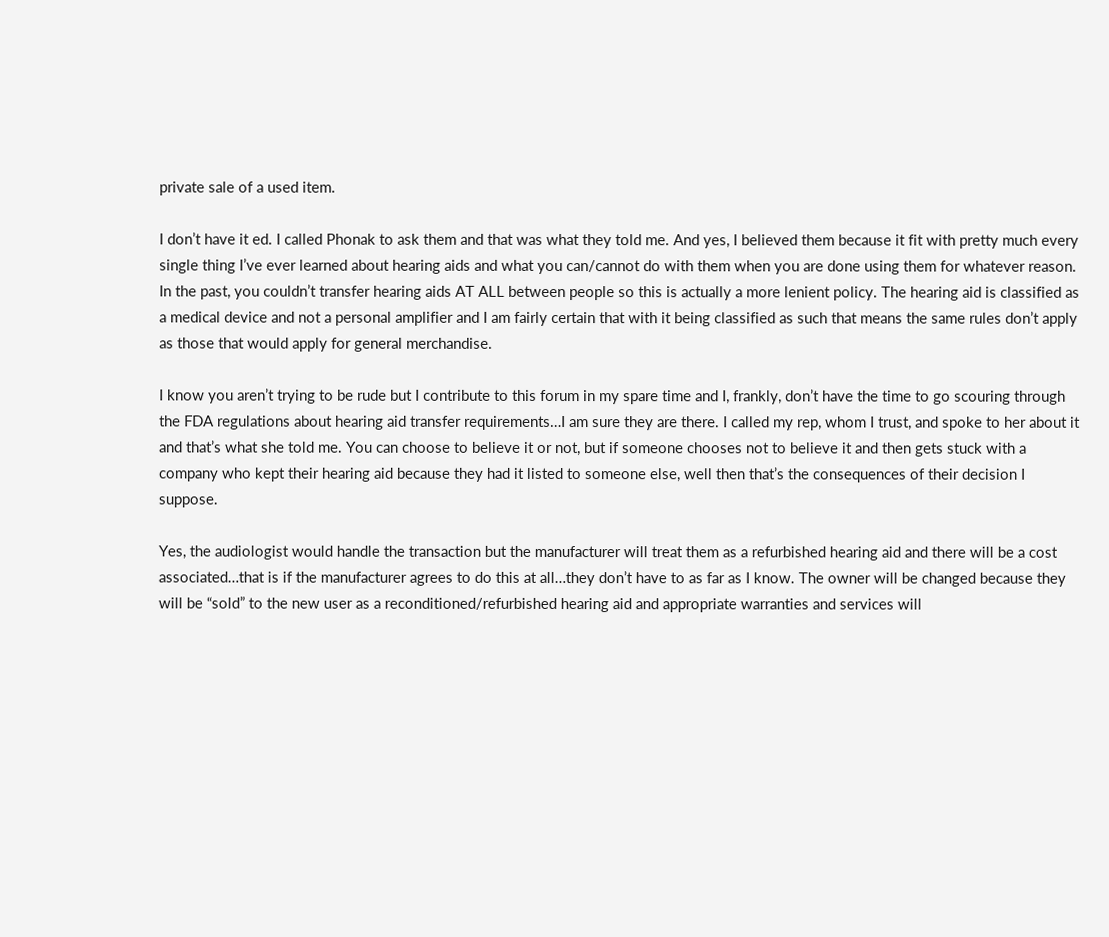private sale of a used item.

I don’t have it ed. I called Phonak to ask them and that was what they told me. And yes, I believed them because it fit with pretty much every single thing I’ve ever learned about hearing aids and what you can/cannot do with them when you are done using them for whatever reason. In the past, you couldn’t transfer hearing aids AT ALL between people so this is actually a more lenient policy. The hearing aid is classified as a medical device and not a personal amplifier and I am fairly certain that with it being classified as such that means the same rules don’t apply as those that would apply for general merchandise.

I know you aren’t trying to be rude but I contribute to this forum in my spare time and I, frankly, don’t have the time to go scouring through the FDA regulations about hearing aid transfer requirements…I am sure they are there. I called my rep, whom I trust, and spoke to her about it and that’s what she told me. You can choose to believe it or not, but if someone chooses not to believe it and then gets stuck with a company who kept their hearing aid because they had it listed to someone else, well then that’s the consequences of their decision I suppose.

Yes, the audiologist would handle the transaction but the manufacturer will treat them as a refurbished hearing aid and there will be a cost associated…that is if the manufacturer agrees to do this at all…they don’t have to as far as I know. The owner will be changed because they will be “sold” to the new user as a reconditioned/refurbished hearing aid and appropriate warranties and services will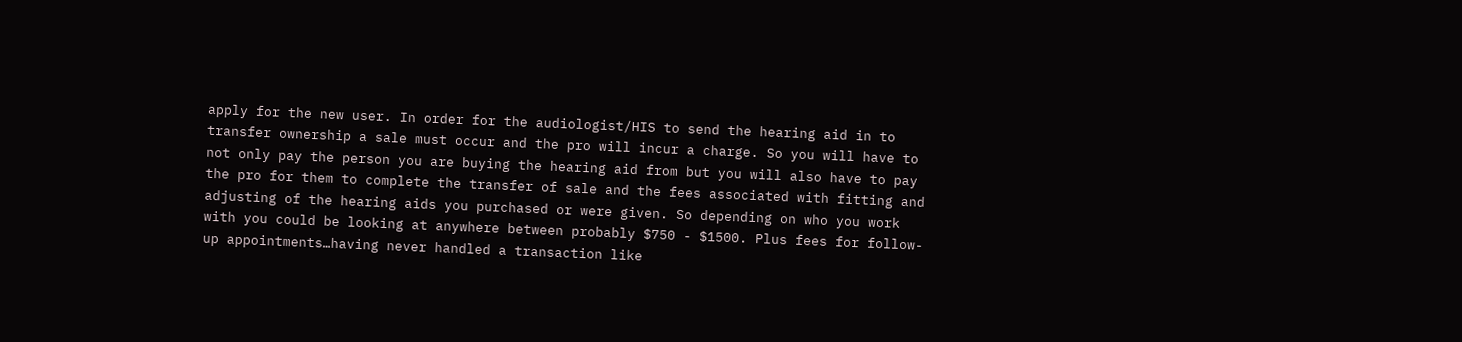apply for the new user. In order for the audiologist/HIS to send the hearing aid in to transfer ownership a sale must occur and the pro will incur a charge. So you will have to not only pay the person you are buying the hearing aid from but you will also have to pay the pro for them to complete the transfer of sale and the fees associated with fitting and adjusting of the hearing aids you purchased or were given. So depending on who you work with you could be looking at anywhere between probably $750 - $1500. Plus fees for follow-up appointments…having never handled a transaction like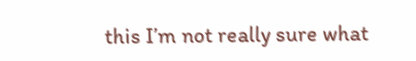this I’m not really sure what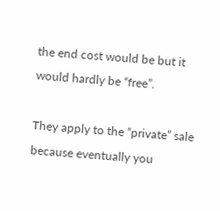the end cost would be but it would hardly be “free”.

They apply to the “private” sale because eventually you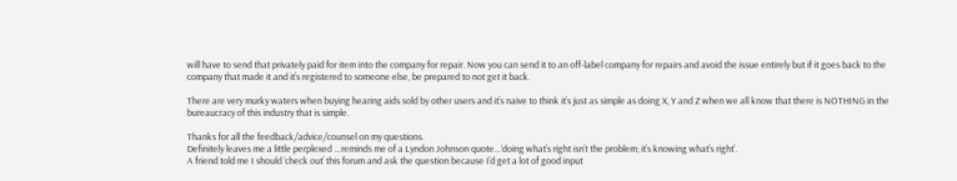will have to send that privately paid for item into the company for repair. Now you can send it to an off-label company for repairs and avoid the issue entirely but if it goes back to the company that made it and it’s registered to someone else, be prepared to not get it back.

There are very murky waters when buying hearing aids sold by other users and it’s naive to think it’s just as simple as doing X, Y and Z when we all know that there is NOTHING in the bureaucracy of this industry that is simple.

Thanks for all the feedback/advice/counsel on my questions.
Definitely leaves me a little perplexed …reminds me of a Lyndon Johnson quote…‘doing what’s right isn’t the problem; it’s knowing what’s right’.
A friend told me I should ‘check out’ this forum and ask the question because I’d get a lot of good input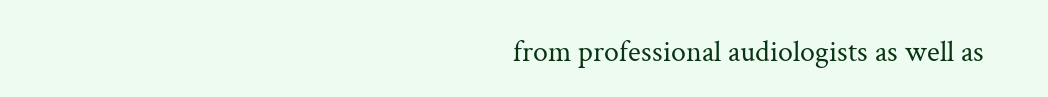from professional audiologists as well as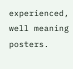experienced, well meaning posters.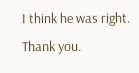I think he was right.
Thank you.